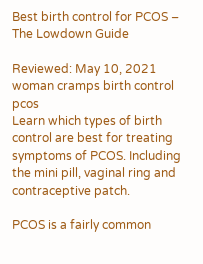Best birth control for PCOS – The Lowdown Guide

Reviewed: May 10, 2021
woman cramps birth control pcos
Learn which types of birth control are best for treating symptoms of PCOS. Including the mini pill, vaginal ring and contraceptive patch.

PCOS is a fairly common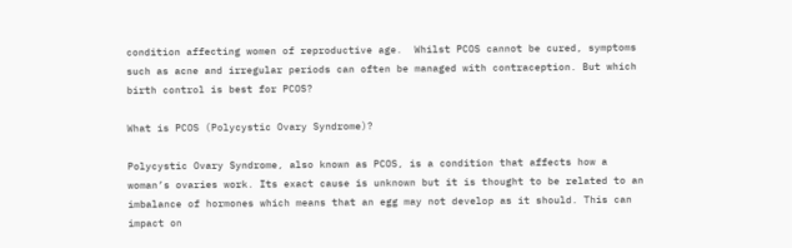condition affecting women of reproductive age.  Whilst PCOS cannot be cured, symptoms such as acne and irregular periods can often be managed with contraception. But which birth control is best for PCOS?

What is PCOS (Polycystic Ovary Syndrome)?

Polycystic Ovary Syndrome, also known as PCOS, is a condition that affects how a woman’s ovaries work. Its exact cause is unknown but it is thought to be related to an imbalance of hormones which means that an egg may not develop as it should. This can impact on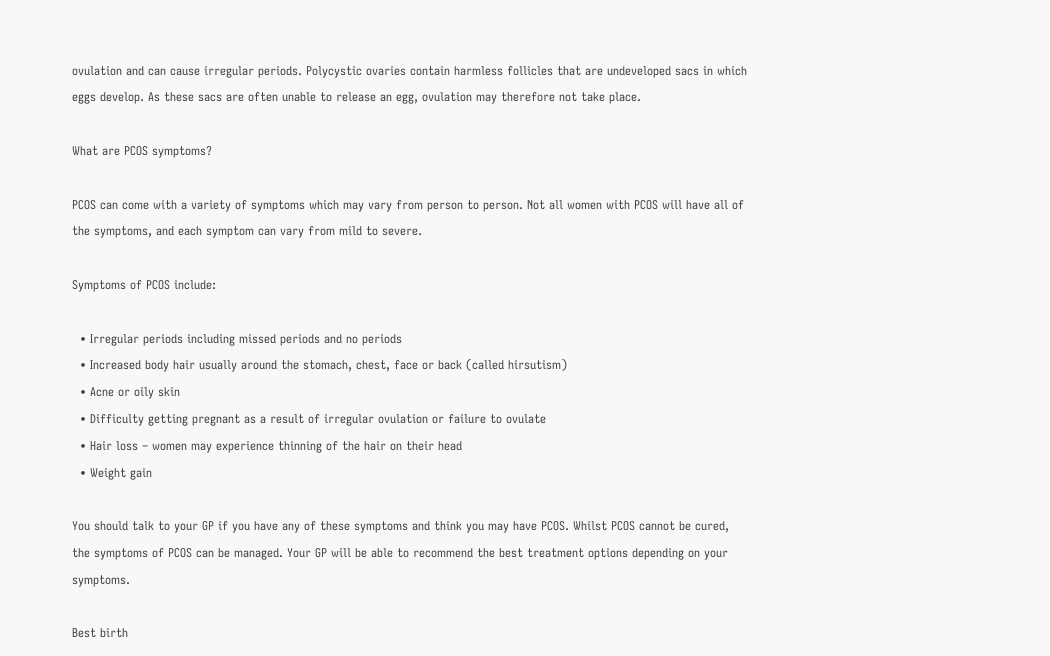ovulation and can cause irregular periods. Polycystic ovaries contain harmless follicles that are undeveloped sacs in which eggs develop. As these sacs are often unable to release an egg, ovulation may therefore not take place.

What are PCOS symptoms?

PCOS can come with a variety of symptoms which may vary from person to person. Not all women with PCOS will have all of the symptoms, and each symptom can vary from mild to severe.

Symptoms of PCOS include:

  • Irregular periods including missed periods and no periods
  • Increased body hair usually around the stomach, chest, face or back (called hirsutism)
  • Acne or oily skin
  • Difficulty getting pregnant as a result of irregular ovulation or failure to ovulate
  • Hair loss – women may experience thinning of the hair on their head
  • Weight gain

You should talk to your GP if you have any of these symptoms and think you may have PCOS. Whilst PCOS cannot be cured, the symptoms of PCOS can be managed. Your GP will be able to recommend the best treatment options depending on your symptoms.

Best birth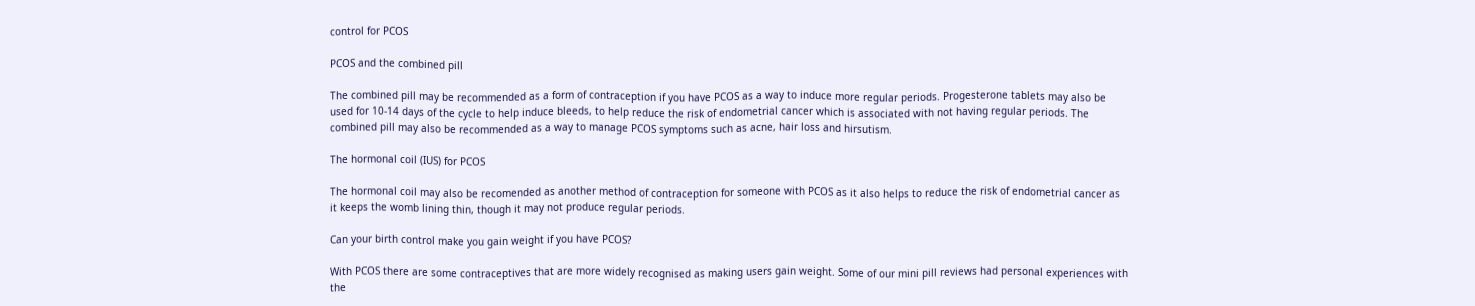control for PCOS

PCOS and the combined pill

The combined pill may be recommended as a form of contraception if you have PCOS as a way to induce more regular periods. Progesterone tablets may also be used for 10-14 days of the cycle to help induce bleeds, to help reduce the risk of endometrial cancer which is associated with not having regular periods. The combined pill may also be recommended as a way to manage PCOS symptoms such as acne, hair loss and hirsutism.

The hormonal coil (IUS) for PCOS

The hormonal coil may also be recomended as another method of contraception for someone with PCOS as it also helps to reduce the risk of endometrial cancer as it keeps the womb lining thin, though it may not produce regular periods.

Can your birth control make you gain weight if you have PCOS?

With PCOS there are some contraceptives that are more widely recognised as making users gain weight. Some of our mini pill reviews had personal experiences with the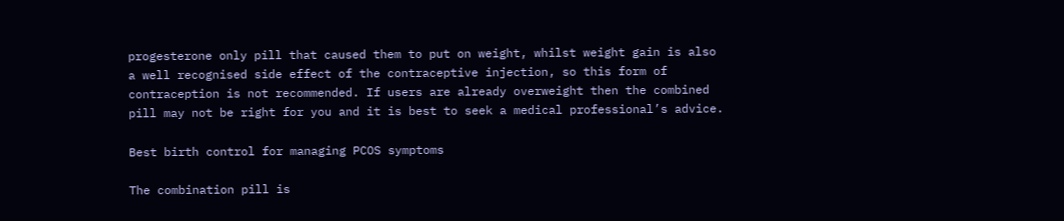progesterone only pill that caused them to put on weight, whilst weight gain is also a well recognised side effect of the contraceptive injection, so this form of contraception is not recommended. If users are already overweight then the combined pill may not be right for you and it is best to seek a medical professional’s advice.

Best birth control for managing PCOS symptoms

The combination pill is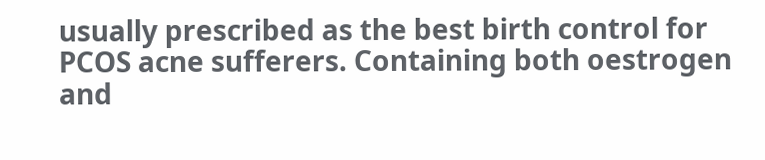usually prescribed as the best birth control for PCOS acne sufferers. Containing both oestrogen and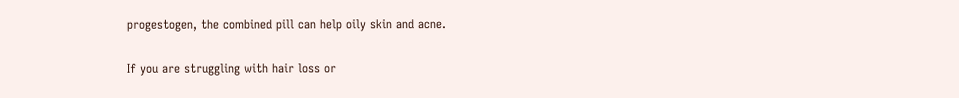progestogen, the combined pill can help oily skin and acne.

If you are struggling with hair loss or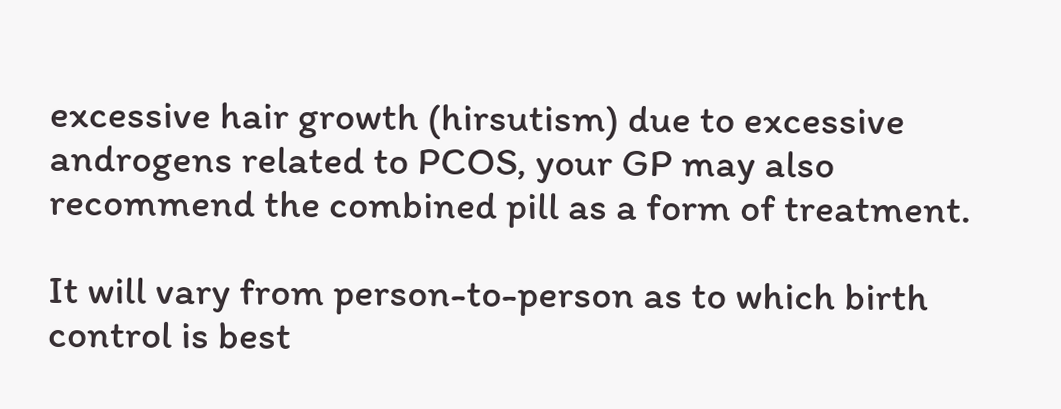excessive hair growth (hirsutism) due to excessive androgens related to PCOS, your GP may also recommend the combined pill as a form of treatment.

It will vary from person-to-person as to which birth control is best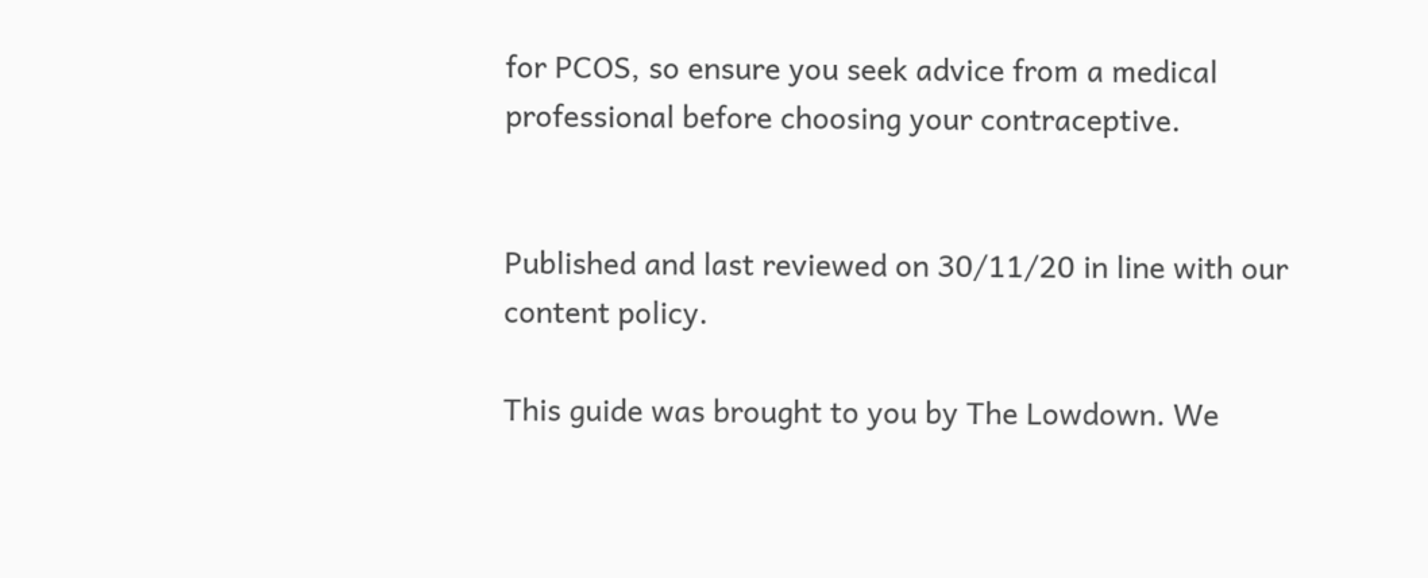for PCOS, so ensure you seek advice from a medical professional before choosing your contraceptive.


Published and last reviewed on 30/11/20 in line with our content policy.

This guide was brought to you by The Lowdown. We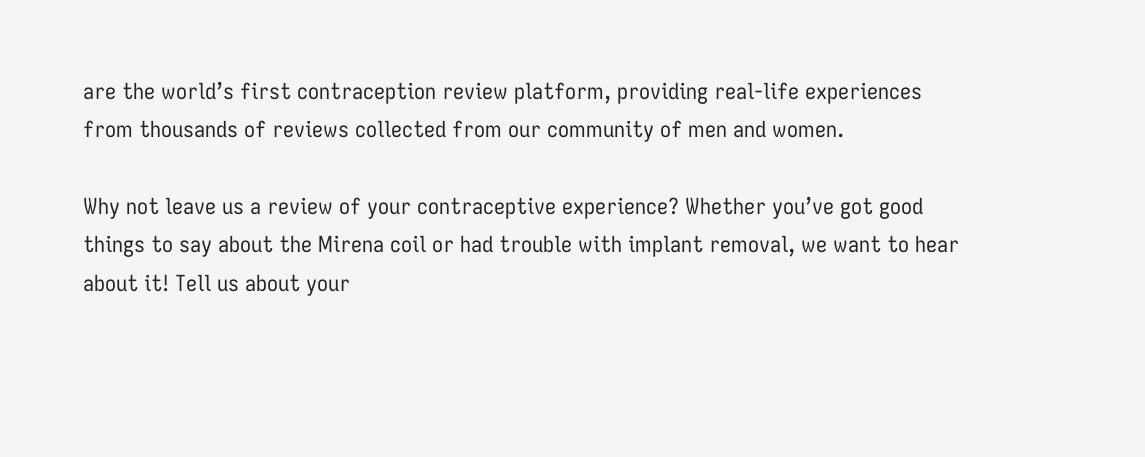are the world’s first contraception review platform, providing real-life experiences from thousands of reviews collected from our community of men and women.

Why not leave us a review of your contraceptive experience? Whether you’ve got good things to say about the Mirena coil or had trouble with implant removal, we want to hear about it! Tell us about your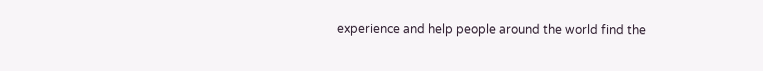experience and help people around the world find the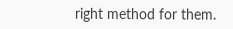right method for them.